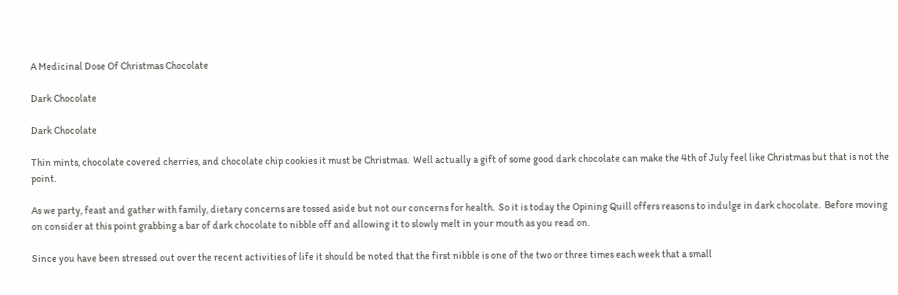A Medicinal Dose Of Christmas Chocolate

Dark Chocolate

Dark Chocolate

Thin mints, chocolate covered cherries, and chocolate chip cookies it must be Christmas.  Well actually a gift of some good dark chocolate can make the 4th of July feel like Christmas but that is not the point.

As we party, feast and gather with family, dietary concerns are tossed aside but not our concerns for health.  So it is today the Opining Quill offers reasons to indulge in dark chocolate.  Before moving on consider at this point grabbing a bar of dark chocolate to nibble off and allowing it to slowly melt in your mouth as you read on.

Since you have been stressed out over the recent activities of life it should be noted that the first nibble is one of the two or three times each week that a small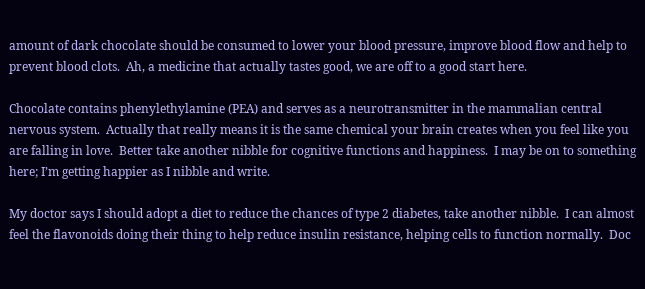amount of dark chocolate should be consumed to lower your blood pressure, improve blood flow and help to prevent blood clots.  Ah, a medicine that actually tastes good, we are off to a good start here.

Chocolate contains phenylethylamine (PEA) and serves as a neurotransmitter in the mammalian central nervous system.  Actually that really means it is the same chemical your brain creates when you feel like you are falling in love.  Better take another nibble for cognitive functions and happiness.  I may be on to something here; I’m getting happier as I nibble and write.

My doctor says I should adopt a diet to reduce the chances of type 2 diabetes, take another nibble.  I can almost feel the flavonoids doing their thing to help reduce insulin resistance, helping cells to function normally.  Doc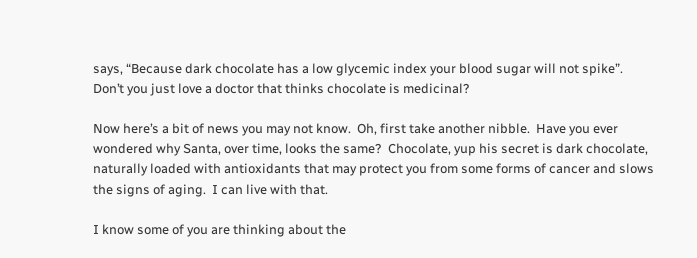says, “Because dark chocolate has a low glycemic index your blood sugar will not spike”.  Don’t you just love a doctor that thinks chocolate is medicinal?

Now here’s a bit of news you may not know.  Oh, first take another nibble.  Have you ever wondered why Santa, over time, looks the same?  Chocolate, yup his secret is dark chocolate, naturally loaded with antioxidants that may protect you from some forms of cancer and slows the signs of aging.  I can live with that.

I know some of you are thinking about the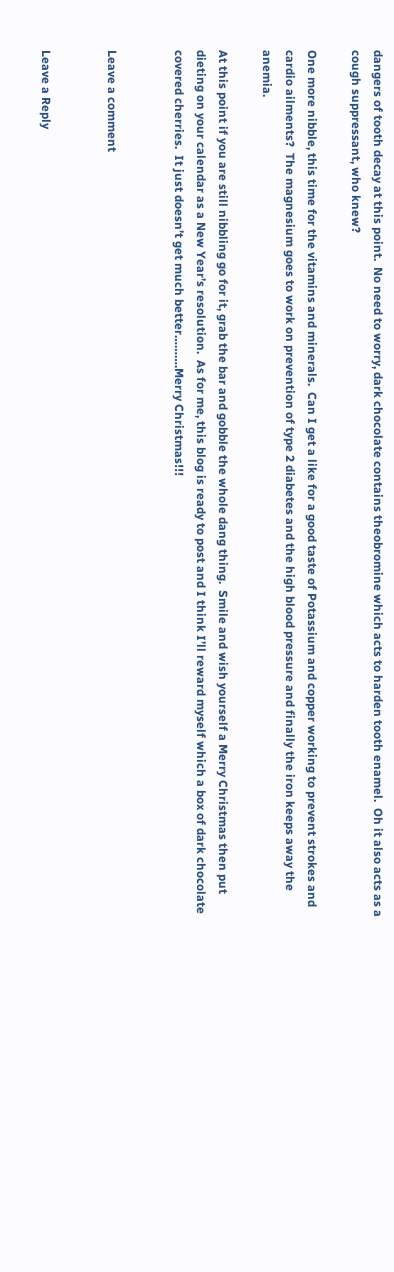dangers of tooth decay at this point.  No need to worry, dark chocolate contains theobromine which acts to harden tooth enamel.  Oh it also acts as a cough suppressant, who knew?

One more nibble, this time for the vitamins and minerals.  Can I get a like for a good taste of Potassium and copper working to prevent strokes and cardio ailments?  The magnesium goes to work on prevention of type 2 diabetes and the high blood pressure and finally the iron keeps away the anemia.

At this point if you are still nibbling go for it, grab the bar and gobble the whole dang thing.  Smile and wish yourself a Merry Christmas then put dieting on your calendar as a New Year’s resolution.  As for me, this blog is ready to post and I think I’ll reward myself which a box of dark chocolate covered cherries.  It just doesn’t get much better……….Merry Christmas!!!


Leave a comment


Leave a Reply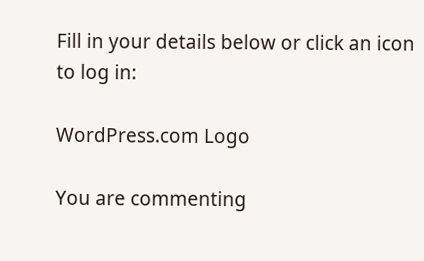Fill in your details below or click an icon to log in:

WordPress.com Logo

You are commenting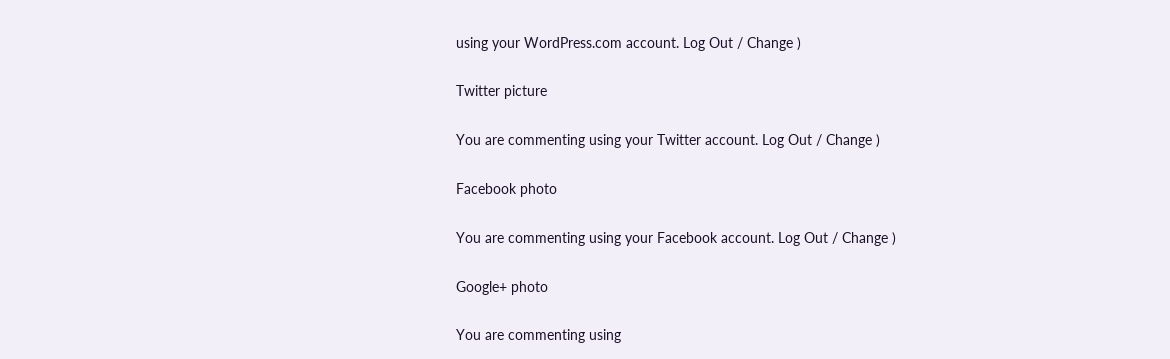using your WordPress.com account. Log Out / Change )

Twitter picture

You are commenting using your Twitter account. Log Out / Change )

Facebook photo

You are commenting using your Facebook account. Log Out / Change )

Google+ photo

You are commenting using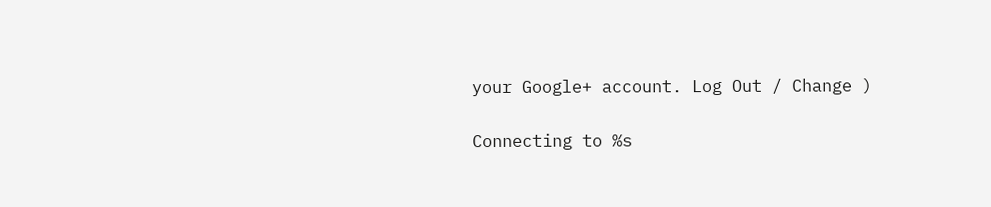your Google+ account. Log Out / Change )

Connecting to %s